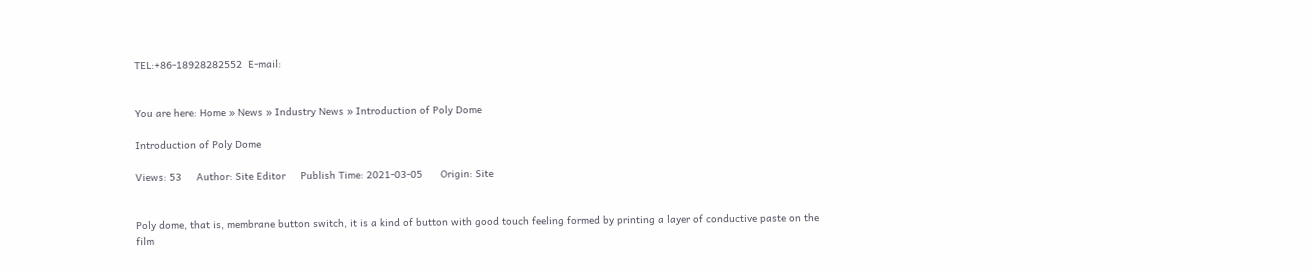TEL:+86-18928282552  E-mail:


You are here: Home » News » Industry News » Introduction of Poly Dome

Introduction of Poly Dome

Views: 53     Author: Site Editor     Publish Time: 2021-03-05      Origin: Site


Poly dome, that is, membrane button switch, it is a kind of button with good touch feeling formed by printing a layer of conductive paste on the film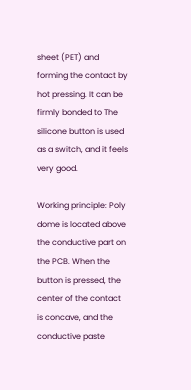sheet (PET) and forming the contact by hot pressing. It can be firmly bonded to The silicone button is used as a switch, and it feels very good.

Working principle: Poly dome is located above the conductive part on the PCB. When the button is pressed, the center of the contact is concave, and the conductive paste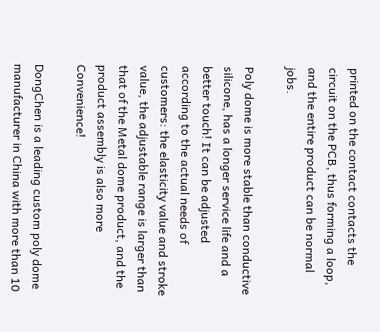printed on the contact contacts the circuit on the PCB, thus forming a loop, and the entire product can be normal jobs.

Poly dome is more stable than conductive silicone, has a longer service life and a better touch! It can be adjusted according to the actual needs of customers: the elasticity value and stroke value, the adjustable range is larger than that of the Metal dome product, and the product assembly is also more Convenience!

DongChen is a leading custom poly dome manufacturer in China with more than 10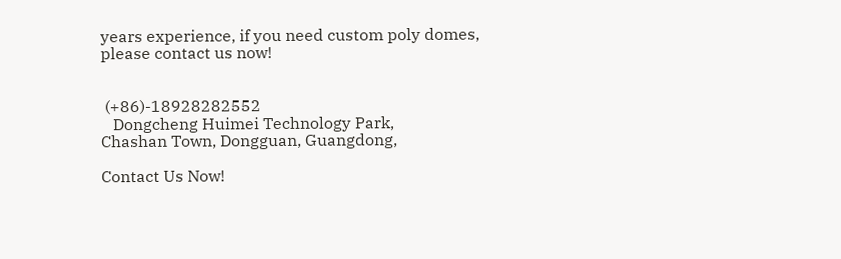years experience, if you need custom poly domes, please contact us now!


 (+86)-18928282552
   Dongcheng Huimei Technology Park,
Chashan Town, Dongguan, Guangdong,

Contact Us Now!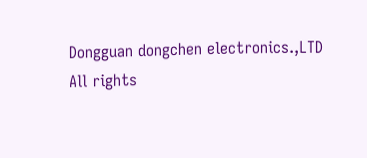Dongguan dongchen electronics.,LTD  All rights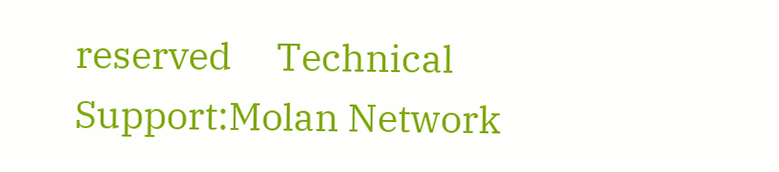reserved     Technical Support:Molan Network